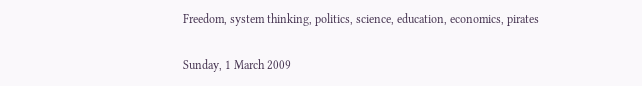Freedom, system thinking, politics, science, education, economics, pirates

Sunday, 1 March 2009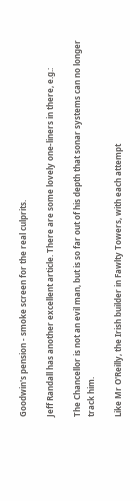Goodwin's pension - smoke screen for the real culprits.

Jeff Randall has another excellent article. There are some lovely one-liners in there, e.g.:

The Chancellor is not an evil man, but is so far out of his depth that sonar systems can no longer track him.

Like Mr O'Reilly, the Irish builder in Fawlty Towers, with each attempt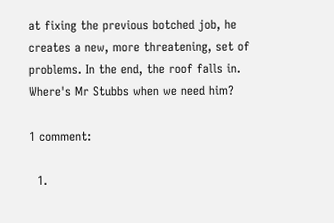at fixing the previous botched job, he creates a new, more threatening, set of problems. In the end, the roof falls in. Where's Mr Stubbs when we need him?

1 comment:

  1.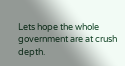Lets hope the whole government are at crush depth.